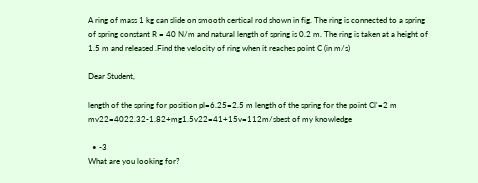A ring of mass 1 kg can slide on smooth certical rod shown in fig. The ring is connected to a spring of spring constant R = 40 N/m and natural length of spring is 0.2 m. The ring is taken at a height of 1.5 m and released .Find the velocity of ring when it reaches point C (in m/s)

Dear Student,

length of the spring for position pl=6.25=2.5 m length of the spring for the point Cl'=2 m mv22=4022.32-1.82+mg1.5v22=41+15v=112m/sbest of my knowledge

  • -3
What are you looking for?